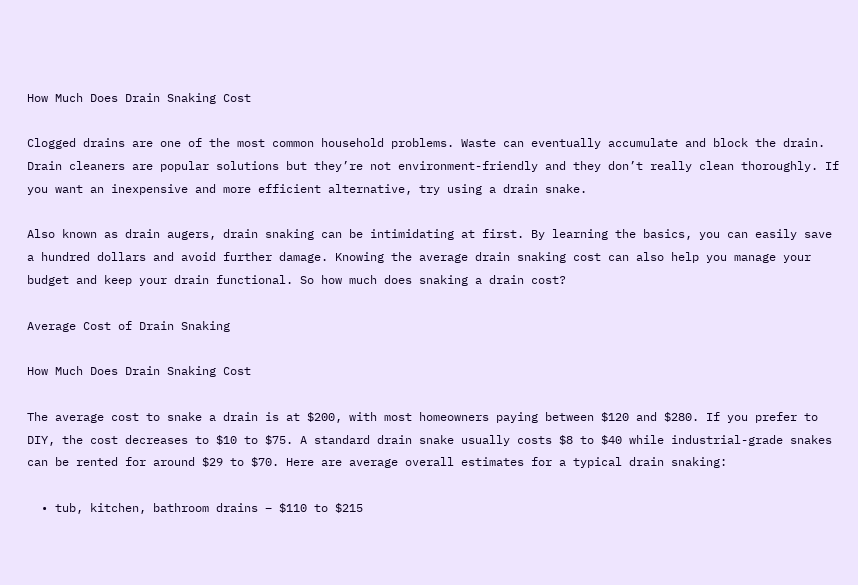How Much Does Drain Snaking Cost

Clogged drains are one of the most common household problems. Waste can eventually accumulate and block the drain. Drain cleaners are popular solutions but they’re not environment-friendly and they don’t really clean thoroughly. If you want an inexpensive and more efficient alternative, try using a drain snake.

Also known as drain augers, drain snaking can be intimidating at first. By learning the basics, you can easily save a hundred dollars and avoid further damage. Knowing the average drain snaking cost can also help you manage your budget and keep your drain functional. So how much does snaking a drain cost?

Average Cost of Drain Snaking

How Much Does Drain Snaking Cost

The average cost to snake a drain is at $200, with most homeowners paying between $120 and $280. If you prefer to DIY, the cost decreases to $10 to $75. A standard drain snake usually costs $8 to $40 while industrial-grade snakes can be rented for around $29 to $70. Here are average overall estimates for a typical drain snaking:

  • tub, kitchen, bathroom drains – $110 to $215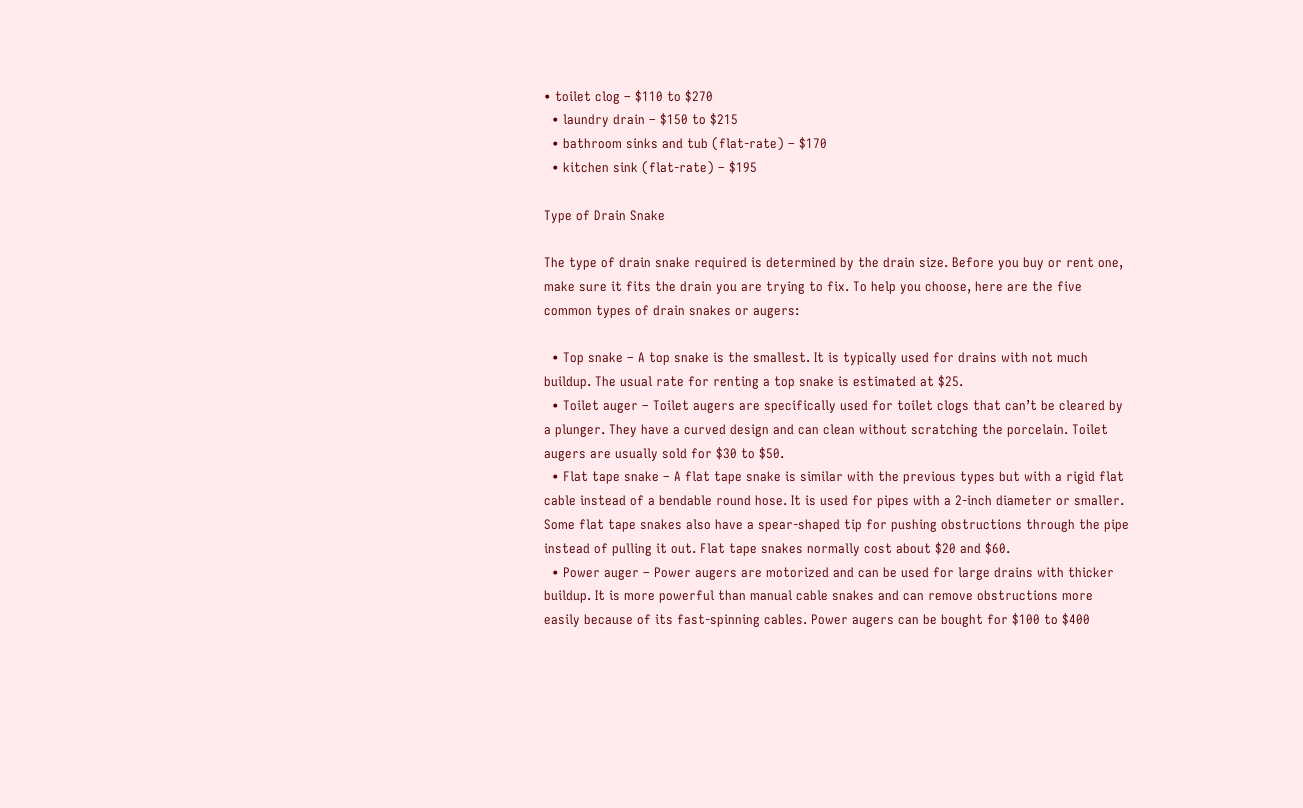• toilet clog – $110 to $270
  • laundry drain – $150 to $215
  • bathroom sinks and tub (flat-rate) – $170
  • kitchen sink (flat-rate) – $195

Type of Drain Snake

The type of drain snake required is determined by the drain size. Before you buy or rent one, make sure it fits the drain you are trying to fix. To help you choose, here are the five common types of drain snakes or augers:

  • Top snake – A top snake is the smallest. It is typically used for drains with not much buildup. The usual rate for renting a top snake is estimated at $25.
  • Toilet auger – Toilet augers are specifically used for toilet clogs that can’t be cleared by a plunger. They have a curved design and can clean without scratching the porcelain. Toilet augers are usually sold for $30 to $50.
  • Flat tape snake – A flat tape snake is similar with the previous types but with a rigid flat cable instead of a bendable round hose. It is used for pipes with a 2-inch diameter or smaller. Some flat tape snakes also have a spear-shaped tip for pushing obstructions through the pipe instead of pulling it out. Flat tape snakes normally cost about $20 and $60.
  • Power auger – Power augers are motorized and can be used for large drains with thicker buildup. It is more powerful than manual cable snakes and can remove obstructions more easily because of its fast-spinning cables. Power augers can be bought for $100 to $400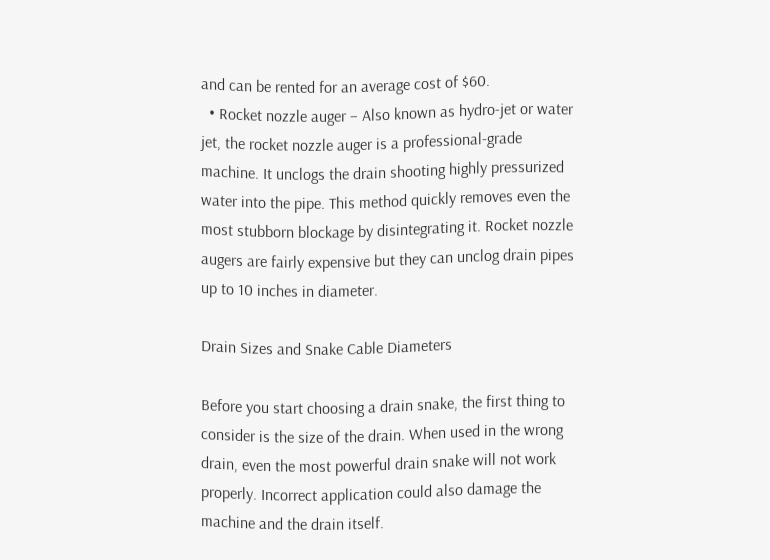and can be rented for an average cost of $60.
  • Rocket nozzle auger – Also known as hydro-jet or water jet, the rocket nozzle auger is a professional-grade machine. It unclogs the drain shooting highly pressurized water into the pipe. This method quickly removes even the most stubborn blockage by disintegrating it. Rocket nozzle augers are fairly expensive but they can unclog drain pipes up to 10 inches in diameter.

Drain Sizes and Snake Cable Diameters

Before you start choosing a drain snake, the first thing to consider is the size of the drain. When used in the wrong drain, even the most powerful drain snake will not work properly. Incorrect application could also damage the machine and the drain itself.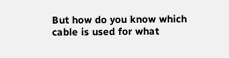But how do you know which cable is used for what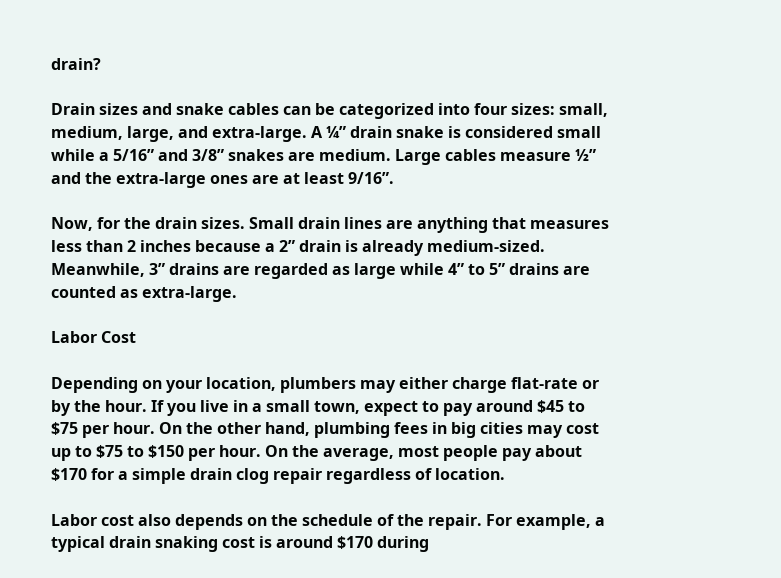drain?

Drain sizes and snake cables can be categorized into four sizes: small, medium, large, and extra-large. A ¼” drain snake is considered small while a 5/16” and 3/8” snakes are medium. Large cables measure ½” and the extra-large ones are at least 9/16”.

Now, for the drain sizes. Small drain lines are anything that measures less than 2 inches because a 2” drain is already medium-sized. Meanwhile, 3” drains are regarded as large while 4” to 5” drains are counted as extra-large.

Labor Cost

Depending on your location, plumbers may either charge flat-rate or by the hour. If you live in a small town, expect to pay around $45 to $75 per hour. On the other hand, plumbing fees in big cities may cost up to $75 to $150 per hour. On the average, most people pay about $170 for a simple drain clog repair regardless of location.

Labor cost also depends on the schedule of the repair. For example, a typical drain snaking cost is around $170 during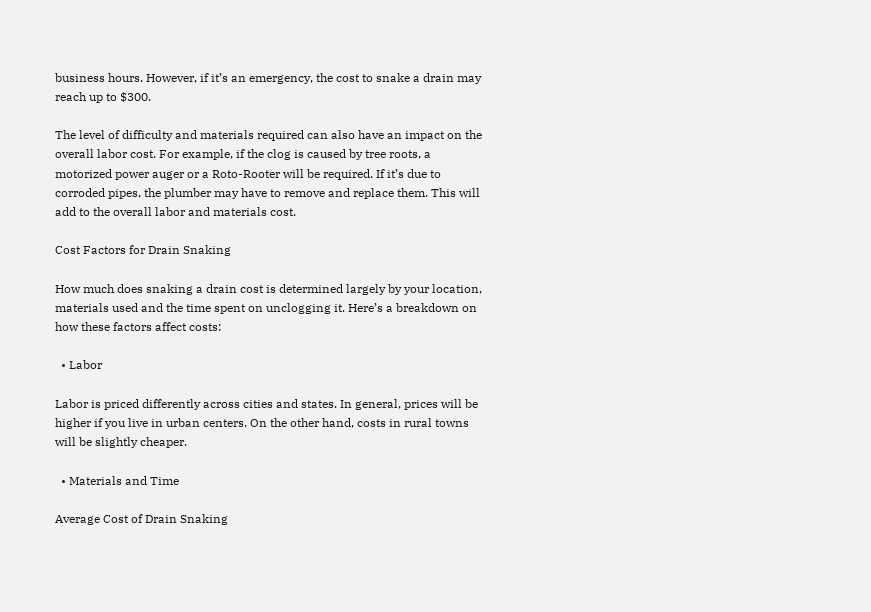business hours. However, if it’s an emergency, the cost to snake a drain may reach up to $300.

The level of difficulty and materials required can also have an impact on the overall labor cost. For example, if the clog is caused by tree roots, a motorized power auger or a Roto-Rooter will be required. If it’s due to corroded pipes, the plumber may have to remove and replace them. This will add to the overall labor and materials cost.

Cost Factors for Drain Snaking

How much does snaking a drain cost is determined largely by your location, materials used and the time spent on unclogging it. Here’s a breakdown on how these factors affect costs:

  • Labor

Labor is priced differently across cities and states. In general, prices will be higher if you live in urban centers. On the other hand, costs in rural towns will be slightly cheaper.

  • Materials and Time

Average Cost of Drain Snaking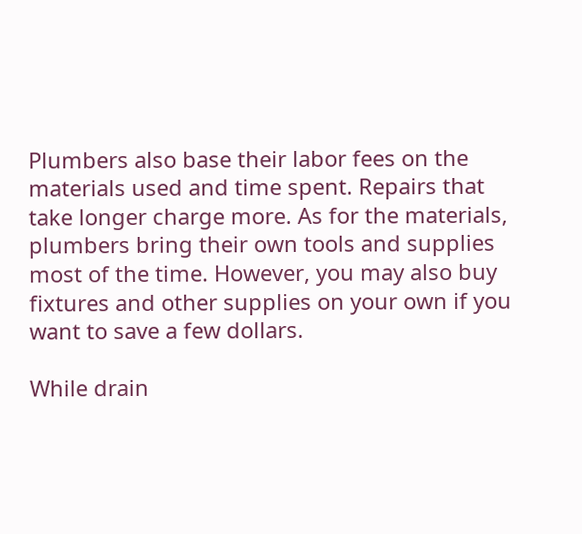Plumbers also base their labor fees on the materials used and time spent. Repairs that take longer charge more. As for the materials, plumbers bring their own tools and supplies most of the time. However, you may also buy fixtures and other supplies on your own if you want to save a few dollars.

While drain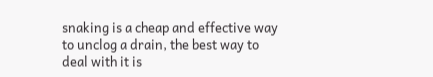snaking is a cheap and effective way to unclog a drain, the best way to deal with it is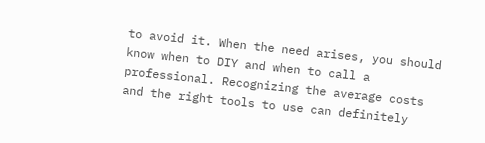to avoid it. When the need arises, you should know when to DIY and when to call a professional. Recognizing the average costs and the right tools to use can definitely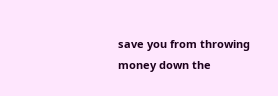save you from throwing money down the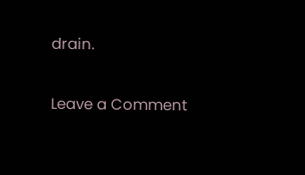drain.

Leave a Comment